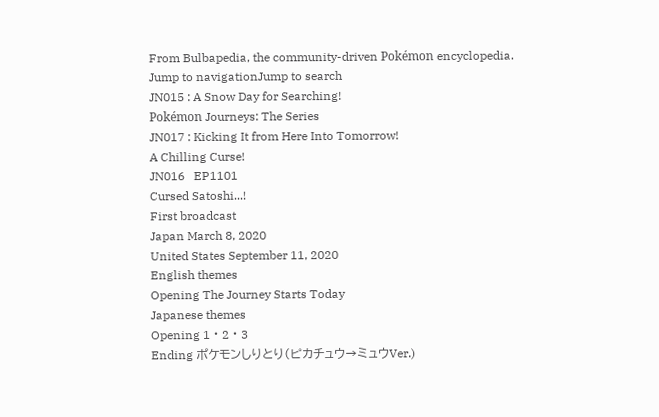From Bulbapedia, the community-driven Pokémon encyclopedia.
Jump to navigationJump to search
JN015 : A Snow Day for Searching!
Pokémon Journeys: The Series
JN017 : Kicking It from Here Into Tomorrow!
A Chilling Curse!
JN016   EP1101
Cursed Satoshi...!
First broadcast
Japan March 8, 2020
United States September 11, 2020
English themes
Opening The Journey Starts Today
Japanese themes
Opening 1・2・3
Ending ポケモンしりとり(ピカチュウ→ミュウVer.)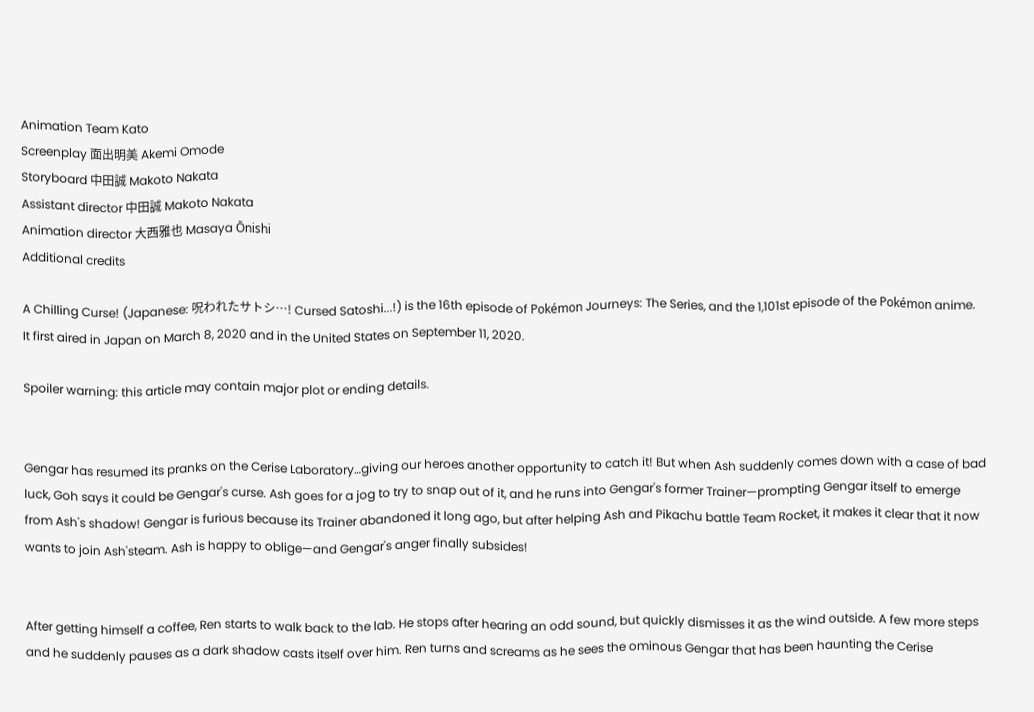Animation Team Kato
Screenplay 面出明美 Akemi Omode
Storyboard 中田誠 Makoto Nakata
Assistant director 中田誠 Makoto Nakata
Animation director 大西雅也 Masaya Ōnishi
Additional credits

A Chilling Curse! (Japanese: 呪われたサトシ…! Cursed Satoshi...!) is the 16th episode of Pokémon Journeys: The Series, and the 1,101st episode of the Pokémon anime. It first aired in Japan on March 8, 2020 and in the United States on September 11, 2020.

Spoiler warning: this article may contain major plot or ending details.


Gengar has resumed its pranks on the Cerise Laboratory…giving our heroes another opportunity to catch it! But when Ash suddenly comes down with a case of bad luck, Goh says it could be Gengar's curse. Ash goes for a jog to try to snap out of it, and he runs into Gengar's former Trainer—prompting Gengar itself to emerge from Ash's shadow! Gengar is furious because its Trainer abandoned it long ago, but after helping Ash and Pikachu battle Team Rocket, it makes it clear that it now wants to join Ash'steam. Ash is happy to oblige—and Gengar's anger finally subsides!


After getting himself a coffee, Ren starts to walk back to the lab. He stops after hearing an odd sound, but quickly dismisses it as the wind outside. A few more steps and he suddenly pauses as a dark shadow casts itself over him. Ren turns and screams as he sees the ominous Gengar that has been haunting the Cerise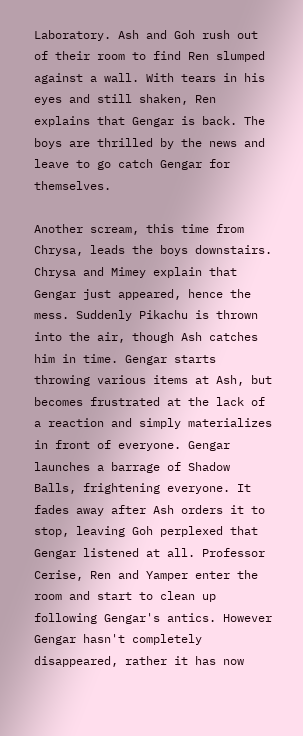Laboratory. Ash and Goh rush out of their room to find Ren slumped against a wall. With tears in his eyes and still shaken, Ren explains that Gengar is back. The boys are thrilled by the news and leave to go catch Gengar for themselves.

Another scream, this time from Chrysa, leads the boys downstairs. Chrysa and Mimey explain that Gengar just appeared, hence the mess. Suddenly Pikachu is thrown into the air, though Ash catches him in time. Gengar starts throwing various items at Ash, but becomes frustrated at the lack of a reaction and simply materializes in front of everyone. Gengar launches a barrage of Shadow Balls, frightening everyone. It fades away after Ash orders it to stop, leaving Goh perplexed that Gengar listened at all. Professor Cerise, Ren and Yamper enter the room and start to clean up following Gengar's antics. However Gengar hasn't completely disappeared, rather it has now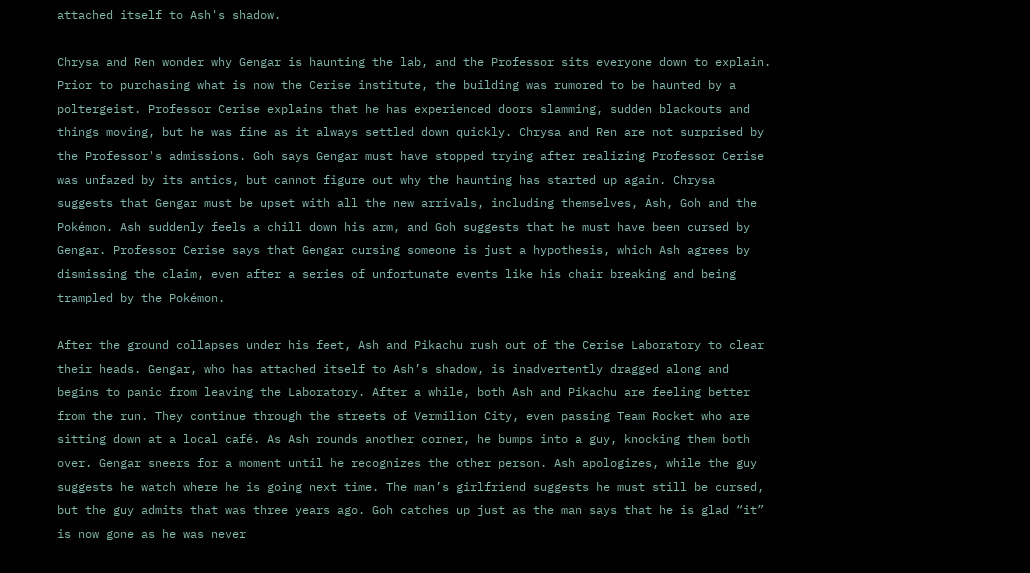attached itself to Ash's shadow.

Chrysa and Ren wonder why Gengar is haunting the lab, and the Professor sits everyone down to explain. Prior to purchasing what is now the Cerise institute, the building was rumored to be haunted by a poltergeist. Professor Cerise explains that he has experienced doors slamming, sudden blackouts and things moving, but he was fine as it always settled down quickly. Chrysa and Ren are not surprised by the Professor's admissions. Goh says Gengar must have stopped trying after realizing Professor Cerise was unfazed by its antics, but cannot figure out why the haunting has started up again. Chrysa suggests that Gengar must be upset with all the new arrivals, including themselves, Ash, Goh and the Pokémon. Ash suddenly feels a chill down his arm, and Goh suggests that he must have been cursed by Gengar. Professor Cerise says that Gengar cursing someone is just a hypothesis, which Ash agrees by dismissing the claim, even after a series of unfortunate events like his chair breaking and being trampled by the Pokémon.

After the ground collapses under his feet, Ash and Pikachu rush out of the Cerise Laboratory to clear their heads. Gengar, who has attached itself to Ash’s shadow, is inadvertently dragged along and begins to panic from leaving the Laboratory. After a while, both Ash and Pikachu are feeling better from the run. They continue through the streets of Vermilion City, even passing Team Rocket who are sitting down at a local café. As Ash rounds another corner, he bumps into a guy, knocking them both over. Gengar sneers for a moment until he recognizes the other person. Ash apologizes, while the guy suggests he watch where he is going next time. The man’s girlfriend suggests he must still be cursed, but the guy admits that was three years ago. Goh catches up just as the man says that he is glad “it” is now gone as he was never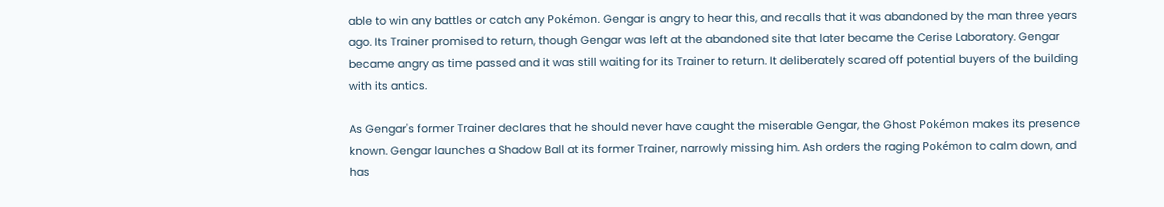able to win any battles or catch any Pokémon. Gengar is angry to hear this, and recalls that it was abandoned by the man three years ago. Its Trainer promised to return, though Gengar was left at the abandoned site that later became the Cerise Laboratory. Gengar became angry as time passed and it was still waiting for its Trainer to return. It deliberately scared off potential buyers of the building with its antics.

As Gengar's former Trainer declares that he should never have caught the miserable Gengar, the Ghost Pokémon makes its presence known. Gengar launches a Shadow Ball at its former Trainer, narrowly missing him. Ash orders the raging Pokémon to calm down, and has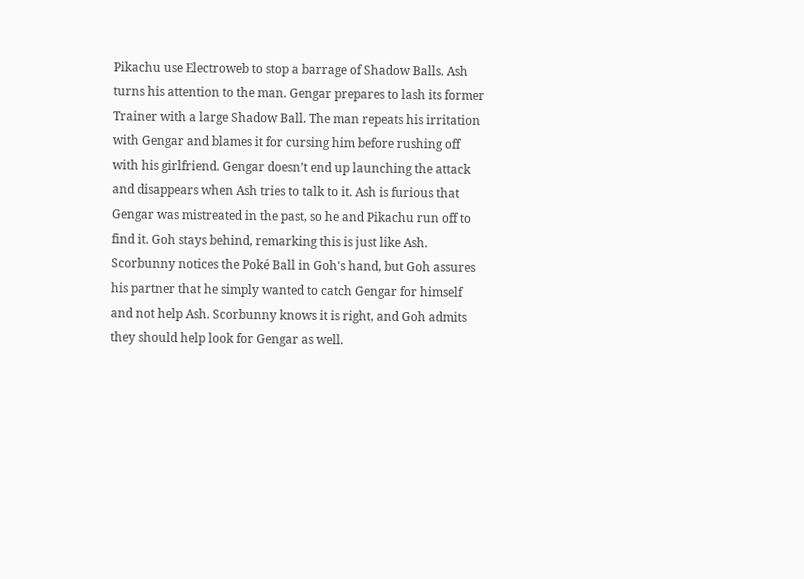Pikachu use Electroweb to stop a barrage of Shadow Balls. Ash turns his attention to the man. Gengar prepares to lash its former Trainer with a large Shadow Ball. The man repeats his irritation with Gengar and blames it for cursing him before rushing off with his girlfriend. Gengar doesn’t end up launching the attack and disappears when Ash tries to talk to it. Ash is furious that Gengar was mistreated in the past, so he and Pikachu run off to find it. Goh stays behind, remarking this is just like Ash. Scorbunny notices the Poké Ball in Goh's hand, but Goh assures his partner that he simply wanted to catch Gengar for himself and not help Ash. Scorbunny knows it is right, and Goh admits they should help look for Gengar as well.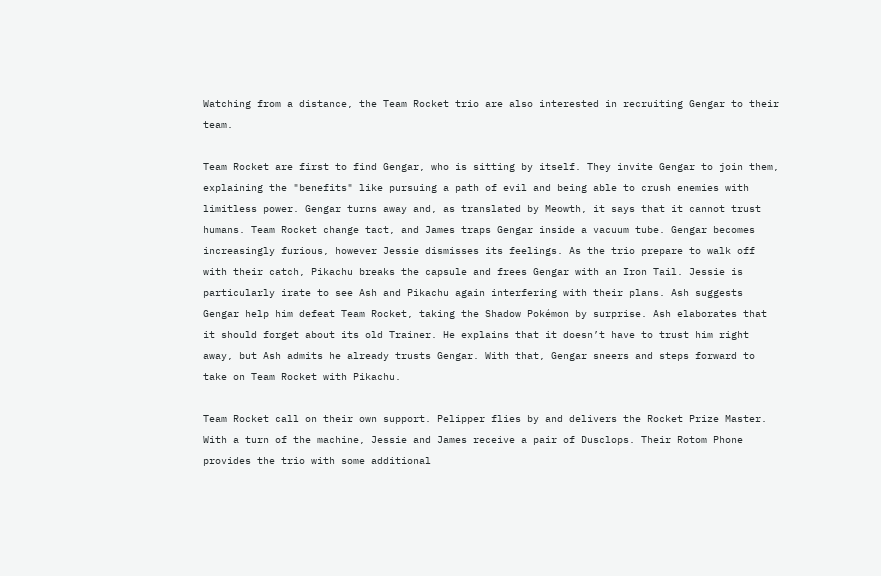Watching from a distance, the Team Rocket trio are also interested in recruiting Gengar to their team.

Team Rocket are first to find Gengar, who is sitting by itself. They invite Gengar to join them, explaining the "benefits" like pursuing a path of evil and being able to crush enemies with limitless power. Gengar turns away and, as translated by Meowth, it says that it cannot trust humans. Team Rocket change tact, and James traps Gengar inside a vacuum tube. Gengar becomes increasingly furious, however Jessie dismisses its feelings. As the trio prepare to walk off with their catch, Pikachu breaks the capsule and frees Gengar with an Iron Tail. Jessie is particularly irate to see Ash and Pikachu again interfering with their plans. Ash suggests Gengar help him defeat Team Rocket, taking the Shadow Pokémon by surprise. Ash elaborates that it should forget about its old Trainer. He explains that it doesn’t have to trust him right away, but Ash admits he already trusts Gengar. With that, Gengar sneers and steps forward to take on Team Rocket with Pikachu.

Team Rocket call on their own support. Pelipper flies by and delivers the Rocket Prize Master. With a turn of the machine, Jessie and James receive a pair of Dusclops. Their Rotom Phone provides the trio with some additional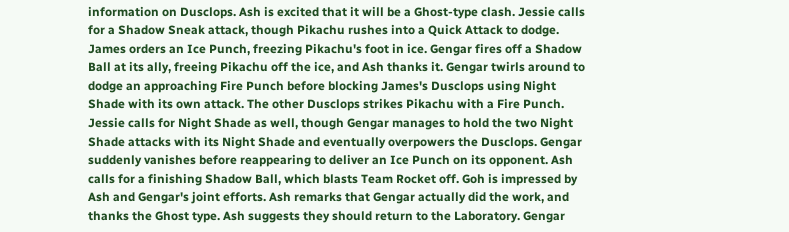information on Dusclops. Ash is excited that it will be a Ghost-type clash. Jessie calls for a Shadow Sneak attack, though Pikachu rushes into a Quick Attack to dodge. James orders an Ice Punch, freezing Pikachu's foot in ice. Gengar fires off a Shadow Ball at its ally, freeing Pikachu off the ice, and Ash thanks it. Gengar twirls around to dodge an approaching Fire Punch before blocking James's Dusclops using Night Shade with its own attack. The other Dusclops strikes Pikachu with a Fire Punch. Jessie calls for Night Shade as well, though Gengar manages to hold the two Night Shade attacks with its Night Shade and eventually overpowers the Dusclops. Gengar suddenly vanishes before reappearing to deliver an Ice Punch on its opponent. Ash calls for a finishing Shadow Ball, which blasts Team Rocket off. Goh is impressed by Ash and Gengar's joint efforts. Ash remarks that Gengar actually did the work, and thanks the Ghost type. Ash suggests they should return to the Laboratory. Gengar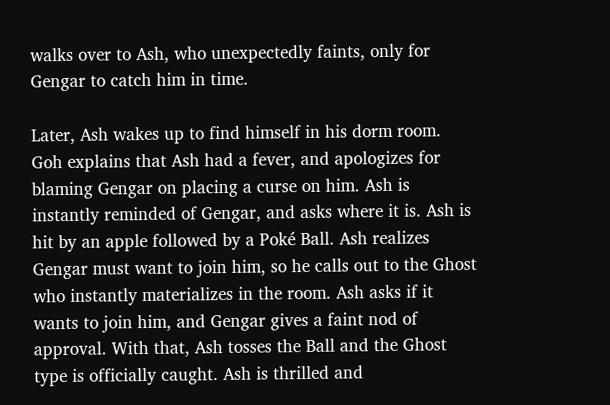walks over to Ash, who unexpectedly faints, only for Gengar to catch him in time.

Later, Ash wakes up to find himself in his dorm room. Goh explains that Ash had a fever, and apologizes for blaming Gengar on placing a curse on him. Ash is instantly reminded of Gengar, and asks where it is. Ash is hit by an apple followed by a Poké Ball. Ash realizes Gengar must want to join him, so he calls out to the Ghost who instantly materializes in the room. Ash asks if it wants to join him, and Gengar gives a faint nod of approval. With that, Ash tosses the Ball and the Ghost type is officially caught. Ash is thrilled and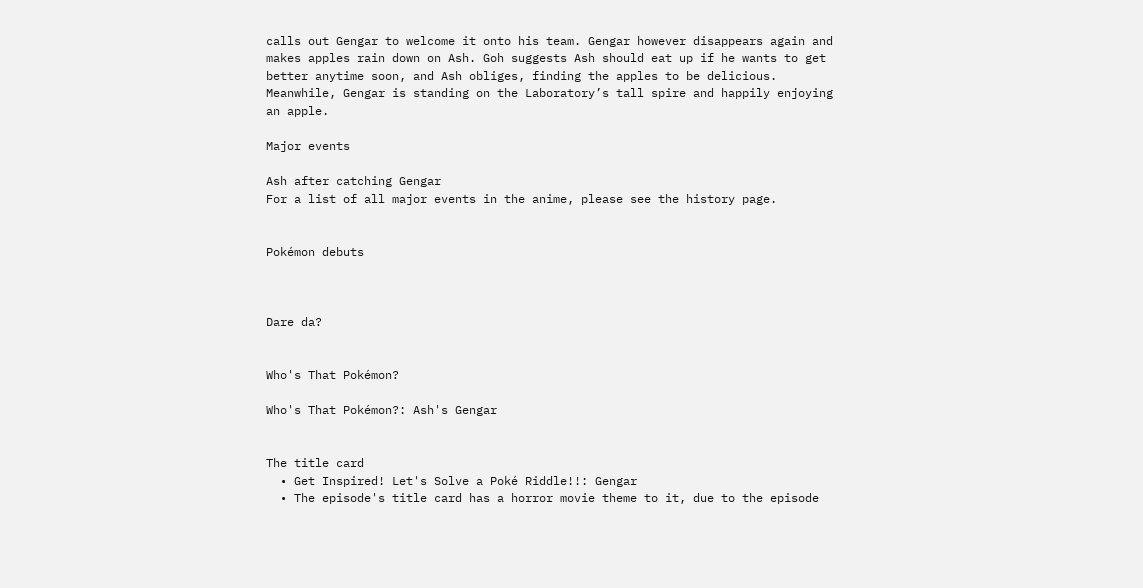calls out Gengar to welcome it onto his team. Gengar however disappears again and makes apples rain down on Ash. Goh suggests Ash should eat up if he wants to get better anytime soon, and Ash obliges, finding the apples to be delicious. Meanwhile, Gengar is standing on the Laboratory’s tall spire and happily enjoying an apple.

Major events

Ash after catching Gengar
For a list of all major events in the anime, please see the history page.


Pokémon debuts



Dare da?


Who's That Pokémon?

Who's That Pokémon?: Ash's Gengar


The title card
  • Get Inspired! Let's Solve a Poké Riddle!!: Gengar
  • The episode's title card has a horror movie theme to it, due to the episode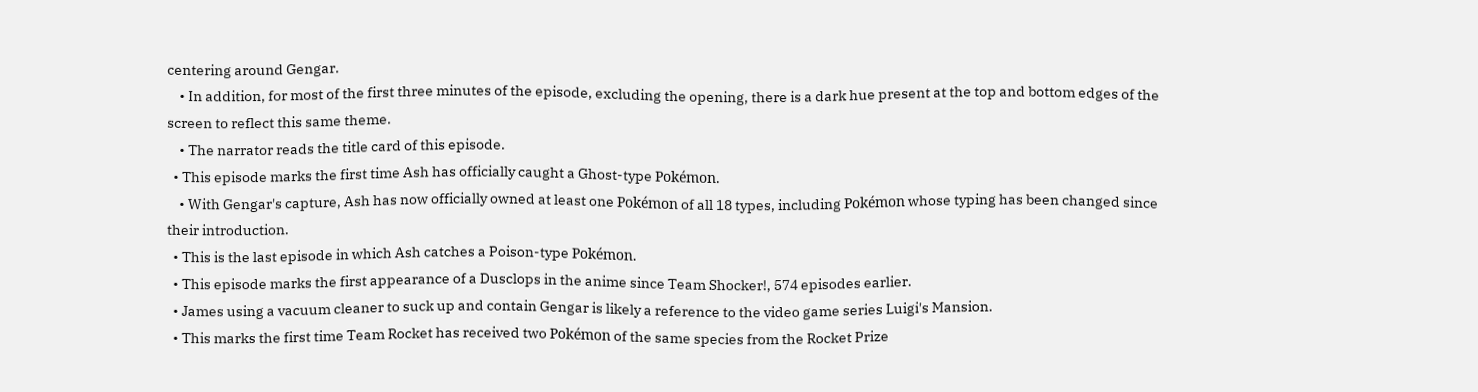centering around Gengar.
    • In addition, for most of the first three minutes of the episode, excluding the opening, there is a dark hue present at the top and bottom edges of the screen to reflect this same theme.
    • The narrator reads the title card of this episode.
  • This episode marks the first time Ash has officially caught a Ghost-type Pokémon.
    • With Gengar's capture, Ash has now officially owned at least one Pokémon of all 18 types, including Pokémon whose typing has been changed since their introduction.
  • This is the last episode in which Ash catches a Poison-type Pokémon.
  • This episode marks the first appearance of a Dusclops in the anime since Team Shocker!, 574 episodes earlier.
  • James using a vacuum cleaner to suck up and contain Gengar is likely a reference to the video game series Luigi's Mansion.
  • This marks the first time Team Rocket has received two Pokémon of the same species from the Rocket Prize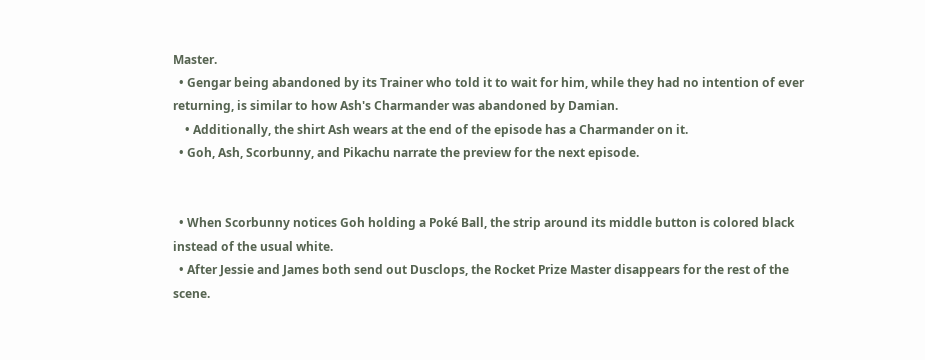Master.
  • Gengar being abandoned by its Trainer who told it to wait for him, while they had no intention of ever returning, is similar to how Ash's Charmander was abandoned by Damian.
    • Additionally, the shirt Ash wears at the end of the episode has a Charmander on it.
  • Goh, Ash, Scorbunny, and Pikachu narrate the preview for the next episode.


  • When Scorbunny notices Goh holding a Poké Ball, the strip around its middle button is colored black instead of the usual white.
  • After Jessie and James both send out Dusclops, the Rocket Prize Master disappears for the rest of the scene.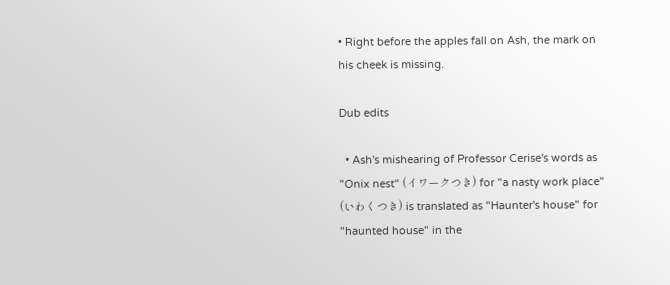• Right before the apples fall on Ash, the mark on his cheek is missing.

Dub edits

  • Ash's mishearing of Professor Cerise's words as "Onix nest" (イワークつき) for "a nasty work place" (いわくつき) is translated as "Haunter's house" for "haunted house" in the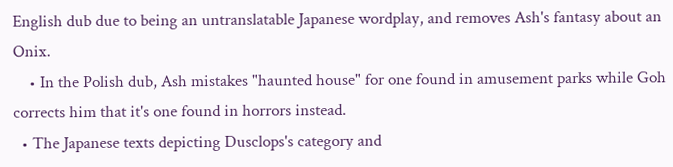English dub due to being an untranslatable Japanese wordplay, and removes Ash's fantasy about an Onix.
    • In the Polish dub, Ash mistakes "haunted house" for one found in amusement parks while Goh corrects him that it's one found in horrors instead.
  • The Japanese texts depicting Dusclops's category and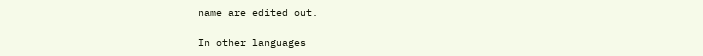name are edited out.

In other languages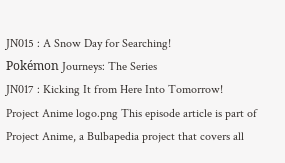JN015 : A Snow Day for Searching!
Pokémon Journeys: The Series
JN017 : Kicking It from Here Into Tomorrow!
Project Anime logo.png This episode article is part of Project Anime, a Bulbapedia project that covers all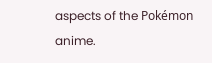aspects of the Pokémon anime.